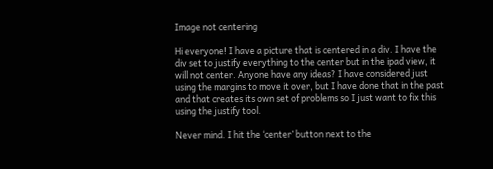Image not centering

Hi everyone! I have a picture that is centered in a div. I have the div set to justify everything to the center but in the ipad view, it will not center. Anyone have any ideas? I have considered just using the margins to move it over, but I have done that in the past and that creates its own set of problems so I just want to fix this using the justify tool.

Never mind. I hit the ‘center’ button next to the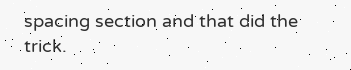spacing section and that did the trick.